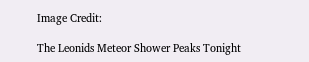Image Credit:

The Leonids Meteor Shower Peaks Tonight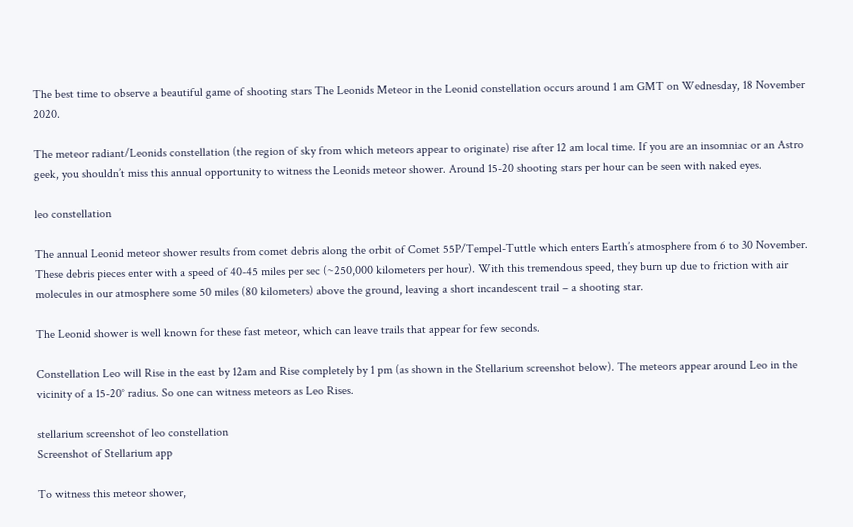The best time to observe a beautiful game of shooting stars The Leonids Meteor in the Leonid constellation occurs around 1 am GMT on Wednesday, 18 November 2020.

The meteor radiant/Leonids constellation (the region of sky from which meteors appear to originate) rise after 12 am local time. If you are an insomniac or an Astro geek, you shouldn’t miss this annual opportunity to witness the Leonids meteor shower. Around 15-20 shooting stars per hour can be seen with naked eyes.

leo constellation

The annual Leonid meteor shower results from comet debris along the orbit of Comet 55P/Tempel-Tuttle which enters Earth’s atmosphere from 6 to 30 November. These debris pieces enter with a speed of 40-45 miles per sec (~250,000 kilometers per hour). With this tremendous speed, they burn up due to friction with air molecules in our atmosphere some 50 miles (80 kilometers) above the ground, leaving a short incandescent trail – a shooting star.

The Leonid shower is well known for these fast meteor, which can leave trails that appear for few seconds.

Constellation Leo will Rise in the east by 12am and Rise completely by 1 pm (as shown in the Stellarium screenshot below). The meteors appear around Leo in the vicinity of a 15-20° radius. So one can witness meteors as Leo Rises.

stellarium screenshot of leo constellation
Screenshot of Stellarium app

To witness this meteor shower,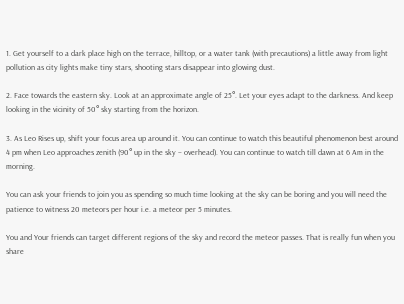1. Get yourself to a dark place high on the terrace, hilltop, or a water tank (with precautions) a little away from light pollution as city lights make tiny stars, shooting stars disappear into glowing dust.

2. Face towards the eastern sky. Look at an approximate angle of 25°. Let your eyes adapt to the darkness. And keep looking in the vicinity of 50° sky starting from the horizon.

3. As Leo Rises up, shift your focus area up around it. You can continue to watch this beautiful phenomenon best around 4 pm when Leo approaches zenith (90° up in the sky – overhead). You can continue to watch till dawn at 6 Am in the morning.

You can ask your friends to join you as spending so much time looking at the sky can be boring and you will need the patience to witness 20 meteors per hour i.e. a meteor per 5 minutes.

You and Your friends can target different regions of the sky and record the meteor passes. That is really fun when you share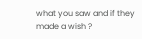what you saw and if they made a wish ?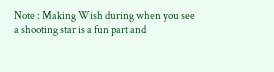Note : Making Wish during when you see a shooting star is a fun part and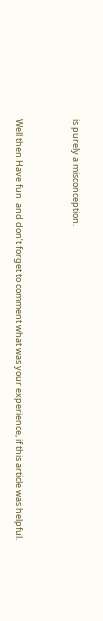is purely a misconception.


Well then Have fun  and don’t forget to comment what was your experience, if this article was helpful.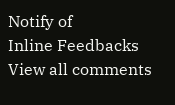Notify of
Inline Feedbacks
View all comments